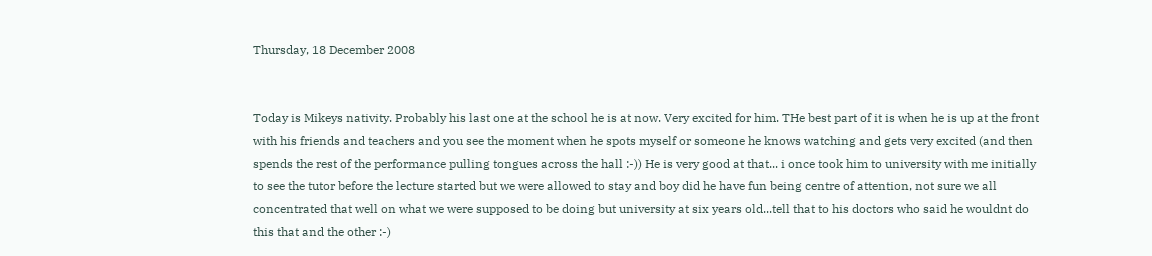Thursday, 18 December 2008


Today is Mikeys nativity. Probably his last one at the school he is at now. Very excited for him. THe best part of it is when he is up at the front with his friends and teachers and you see the moment when he spots myself or someone he knows watching and gets very excited (and then spends the rest of the performance pulling tongues across the hall :-)) He is very good at that... i once took him to university with me initially to see the tutor before the lecture started but we were allowed to stay and boy did he have fun being centre of attention, not sure we all concentrated that well on what we were supposed to be doing but university at six years old...tell that to his doctors who said he wouldnt do this that and the other :-)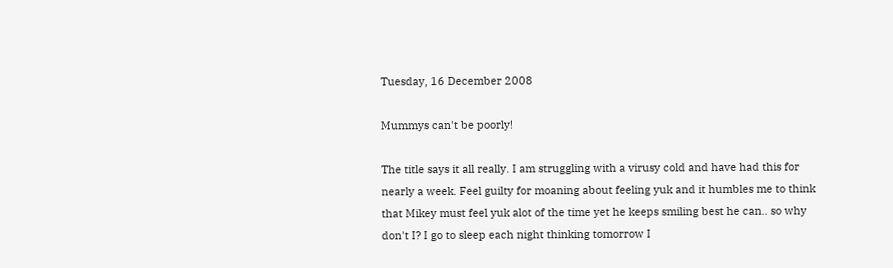Tuesday, 16 December 2008

Mummys can't be poorly!

The title says it all really. I am struggling with a virusy cold and have had this for nearly a week. Feel guilty for moaning about feeling yuk and it humbles me to think that Mikey must feel yuk alot of the time yet he keeps smiling best he can.. so why don't I? I go to sleep each night thinking tomorrow I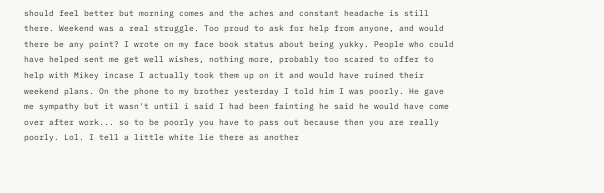should feel better but morning comes and the aches and constant headache is still there. Weekend was a real struggle. Too proud to ask for help from anyone, and would there be any point? I wrote on my face book status about being yukky. People who could have helped sent me get well wishes, nothing more, probably too scared to offer to help with Mikey incase I actually took them up on it and would have ruined their weekend plans. On the phone to my brother yesterday I told him I was poorly. He gave me sympathy but it wasn't until i said I had been fainting he said he would have come over after work... so to be poorly you have to pass out because then you are really poorly. Lol. I tell a little white lie there as another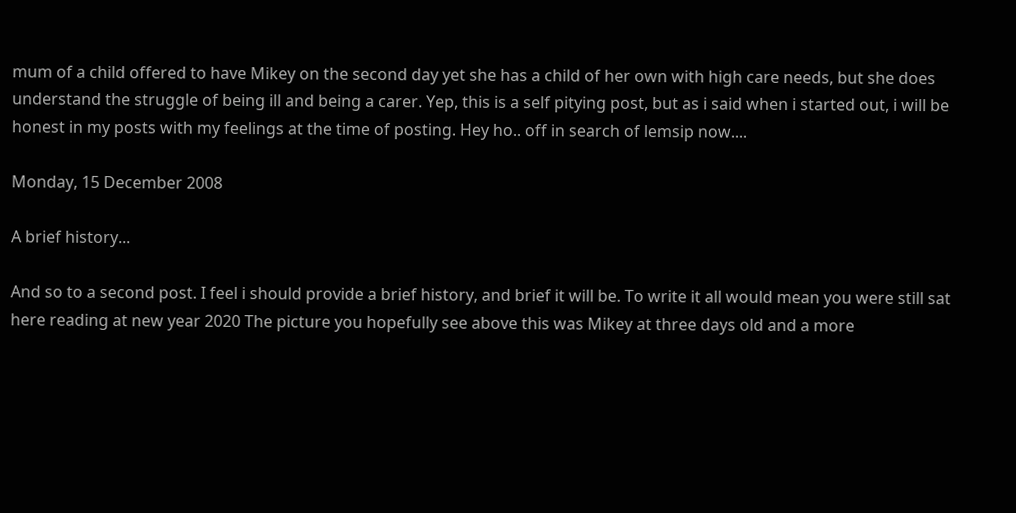mum of a child offered to have Mikey on the second day yet she has a child of her own with high care needs, but she does understand the struggle of being ill and being a carer. Yep, this is a self pitying post, but as i said when i started out, i will be honest in my posts with my feelings at the time of posting. Hey ho.. off in search of lemsip now....

Monday, 15 December 2008

A brief history...

And so to a second post. I feel i should provide a brief history, and brief it will be. To write it all would mean you were still sat here reading at new year 2020 The picture you hopefully see above this was Mikey at three days old and a more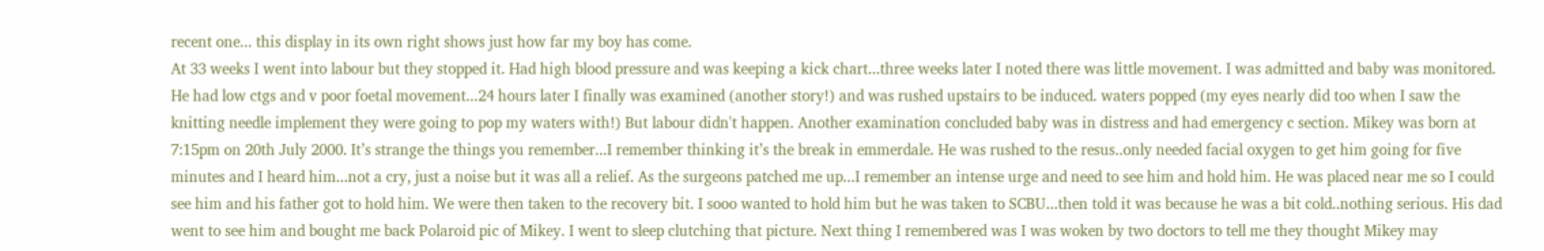recent one... this display in its own right shows just how far my boy has come.
At 33 weeks I went into labour but they stopped it. Had high blood pressure and was keeping a kick chart...three weeks later I noted there was little movement. I was admitted and baby was monitored. He had low ctgs and v poor foetal movement...24 hours later I finally was examined (another story!) and was rushed upstairs to be induced. waters popped (my eyes nearly did too when I saw the knitting needle implement they were going to pop my waters with!) But labour didn't happen. Another examination concluded baby was in distress and had emergency c section. Mikey was born at 7:15pm on 20th July 2000. It’s strange the things you remember...I remember thinking it’s the break in emmerdale. He was rushed to the resus..only needed facial oxygen to get him going for five minutes and I heard him...not a cry, just a noise but it was all a relief. As the surgeons patched me up...I remember an intense urge and need to see him and hold him. He was placed near me so I could see him and his father got to hold him. We were then taken to the recovery bit. I sooo wanted to hold him but he was taken to SCBU...then told it was because he was a bit cold..nothing serious. His dad went to see him and bought me back Polaroid pic of Mikey. I went to sleep clutching that picture. Next thing I remembered was I was woken by two doctors to tell me they thought Mikey may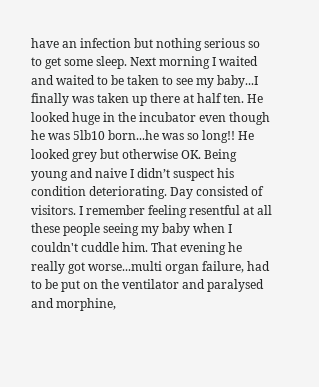have an infection but nothing serious so to get some sleep. Next morning I waited and waited to be taken to see my baby...I finally was taken up there at half ten. He looked huge in the incubator even though he was 5lb10 born...he was so long!! He looked grey but otherwise OK. Being young and naive I didn’t suspect his condition deteriorating. Day consisted of visitors. I remember feeling resentful at all these people seeing my baby when I couldn't cuddle him. That evening he really got worse...multi organ failure, had to be put on the ventilator and paralysed and morphine,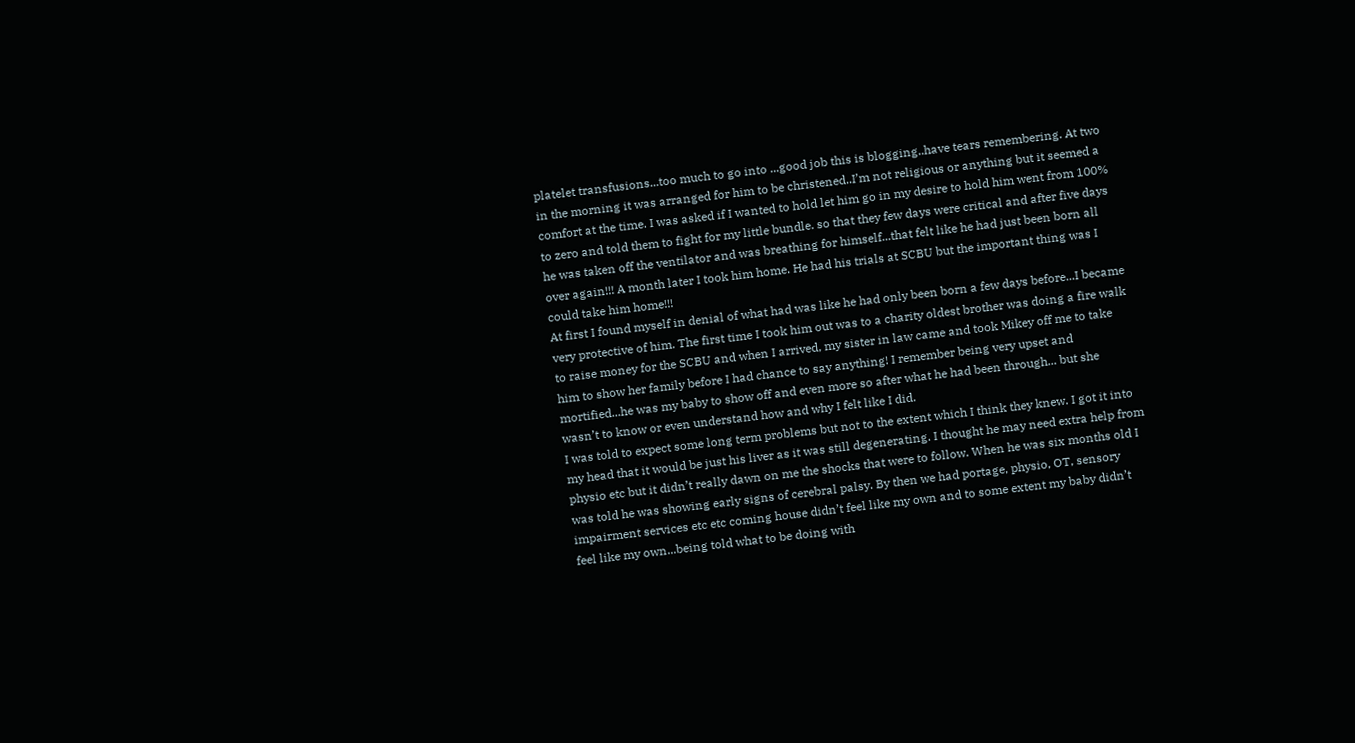platelet transfusions...too much to go into ...good job this is blogging..have tears remembering. At two in the morning it was arranged for him to be christened..I’m not religious or anything but it seemed a comfort at the time. I was asked if I wanted to hold let him go in my desire to hold him went from 100% to zero and told them to fight for my little bundle. so that they few days were critical and after five days he was taken off the ventilator and was breathing for himself...that felt like he had just been born all over again!!! A month later I took him home. He had his trials at SCBU but the important thing was I could take him home!!!
At first I found myself in denial of what had was like he had only been born a few days before...I became very protective of him. The first time I took him out was to a charity oldest brother was doing a fire walk to raise money for the SCBU and when I arrived, my sister in law came and took Mikey off me to take him to show her family before I had chance to say anything! I remember being very upset and mortified...he was my baby to show off and even more so after what he had been through... but she wasn’t to know or even understand how and why I felt like I did.
I was told to expect some long term problems but not to the extent which I think they knew. I got it into my head that it would be just his liver as it was still degenerating. I thought he may need extra help from physio etc but it didn’t really dawn on me the shocks that were to follow. When he was six months old I was told he was showing early signs of cerebral palsy. By then we had portage, physio, OT, sensory impairment services etc etc coming house didn’t feel like my own and to some extent my baby didn’t feel like my own...being told what to be doing with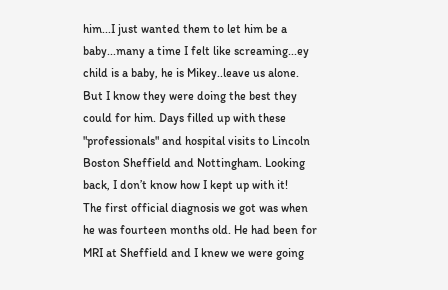him...I just wanted them to let him be a baby...many a time I felt like screaming...ey child is a baby, he is Mikey..leave us alone. But I know they were doing the best they could for him. Days filled up with these "professionals" and hospital visits to Lincoln Boston Sheffield and Nottingham. Looking back, I don’t know how I kept up with it!
The first official diagnosis we got was when he was fourteen months old. He had been for MRI at Sheffield and I knew we were going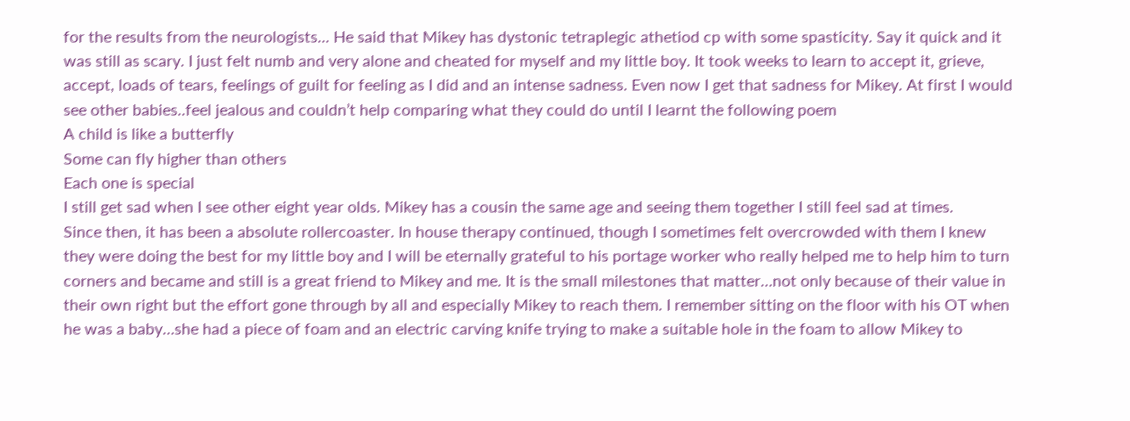for the results from the neurologists... He said that Mikey has dystonic tetraplegic athetiod cp with some spasticity. Say it quick and it was still as scary. I just felt numb and very alone and cheated for myself and my little boy. It took weeks to learn to accept it, grieve, accept, loads of tears, feelings of guilt for feeling as I did and an intense sadness. Even now I get that sadness for Mikey. At first I would see other babies..feel jealous and couldn’t help comparing what they could do until I learnt the following poem
A child is like a butterfly
Some can fly higher than others
Each one is special
I still get sad when I see other eight year olds. Mikey has a cousin the same age and seeing them together I still feel sad at times.
Since then, it has been a absolute rollercoaster. In house therapy continued, though I sometimes felt overcrowded with them I knew they were doing the best for my little boy and I will be eternally grateful to his portage worker who really helped me to help him to turn corners and became and still is a great friend to Mikey and me. It is the small milestones that matter…not only because of their value in their own right but the effort gone through by all and especially Mikey to reach them. I remember sitting on the floor with his OT when he was a baby…she had a piece of foam and an electric carving knife trying to make a suitable hole in the foam to allow Mikey to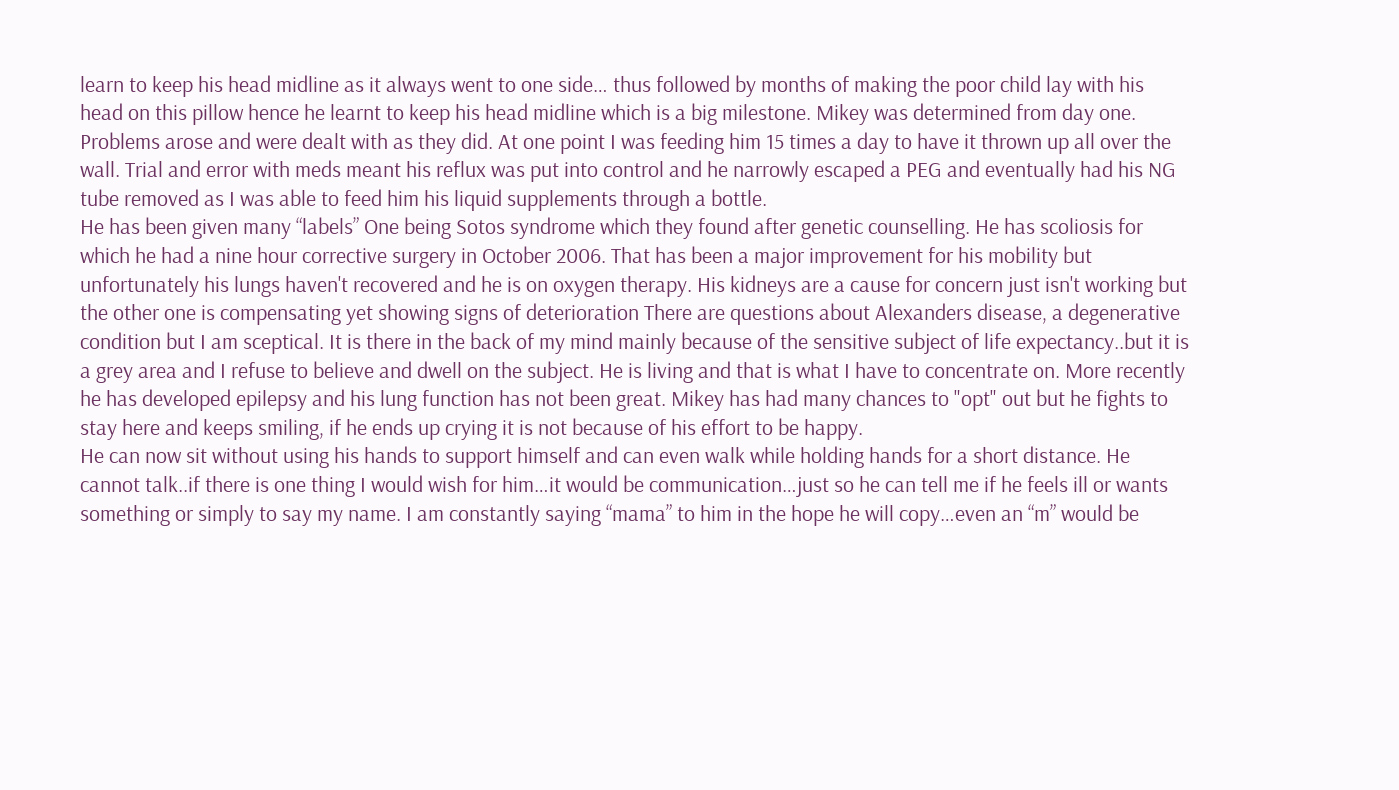learn to keep his head midline as it always went to one side… thus followed by months of making the poor child lay with his head on this pillow hence he learnt to keep his head midline which is a big milestone. Mikey was determined from day one. Problems arose and were dealt with as they did. At one point I was feeding him 15 times a day to have it thrown up all over the wall. Trial and error with meds meant his reflux was put into control and he narrowly escaped a PEG and eventually had his NG tube removed as I was able to feed him his liquid supplements through a bottle.
He has been given many “labels” One being Sotos syndrome which they found after genetic counselling. He has scoliosis for which he had a nine hour corrective surgery in October 2006. That has been a major improvement for his mobility but unfortunately his lungs haven't recovered and he is on oxygen therapy. His kidneys are a cause for concern just isn't working but the other one is compensating yet showing signs of deterioration There are questions about Alexanders disease, a degenerative condition but I am sceptical. It is there in the back of my mind mainly because of the sensitive subject of life expectancy..but it is a grey area and I refuse to believe and dwell on the subject. He is living and that is what I have to concentrate on. More recently he has developed epilepsy and his lung function has not been great. Mikey has had many chances to "opt" out but he fights to stay here and keeps smiling, if he ends up crying it is not because of his effort to be happy.
He can now sit without using his hands to support himself and can even walk while holding hands for a short distance. He cannot talk..if there is one thing I would wish for him…it would be communication…just so he can tell me if he feels ill or wants something or simply to say my name. I am constantly saying “mama” to him in the hope he will copy…even an “m” would be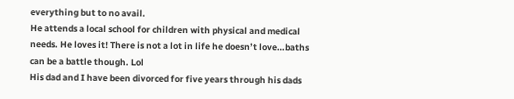everything but to no avail.
He attends a local school for children with physical and medical needs. He loves it! There is not a lot in life he doesn’t love…baths can be a battle though. Lol
His dad and I have been divorced for five years through his dads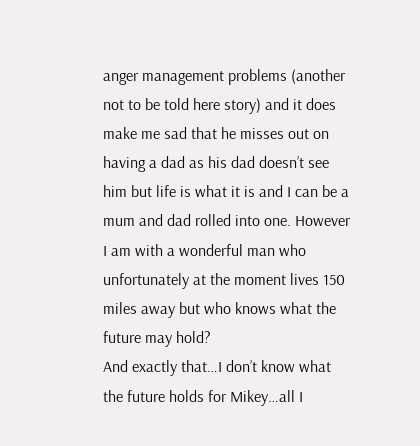anger management problems (another not to be told here story) and it does make me sad that he misses out on having a dad as his dad doesn’t see him but life is what it is and I can be a mum and dad rolled into one. However I am with a wonderful man who unfortunately at the moment lives 150 miles away but who knows what the future may hold?
And exactly that…I don’t know what the future holds for Mikey…all I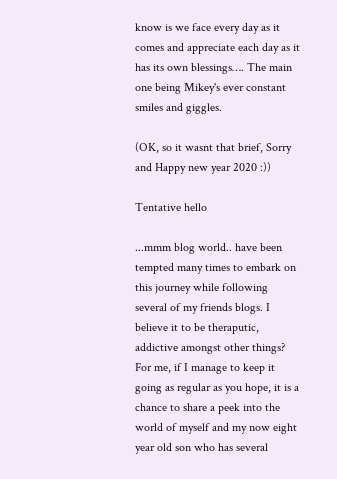know is we face every day as it comes and appreciate each day as it has its own blessings…. The main one being Mikey's ever constant smiles and giggles.

(OK, so it wasnt that brief, Sorry and Happy new year 2020 :))

Tentative hello

...mmm blog world.. have been tempted many times to embark on this journey while following several of my friends blogs. I believe it to be theraputic, addictive amongst other things?
For me, if I manage to keep it going as regular as you hope, it is a chance to share a peek into the world of myself and my now eight year old son who has several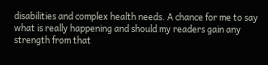disabilities and complex health needs. A chance for me to say what is really happening and should my readers gain any strength from that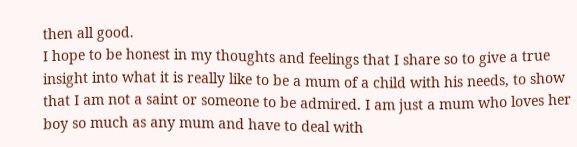then all good.
I hope to be honest in my thoughts and feelings that I share so to give a true insight into what it is really like to be a mum of a child with his needs, to show that I am not a saint or someone to be admired. I am just a mum who loves her boy so much as any mum and have to deal with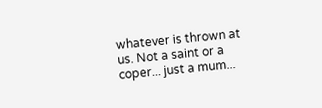whatever is thrown at us. Not a saint or a coper... just a mum...